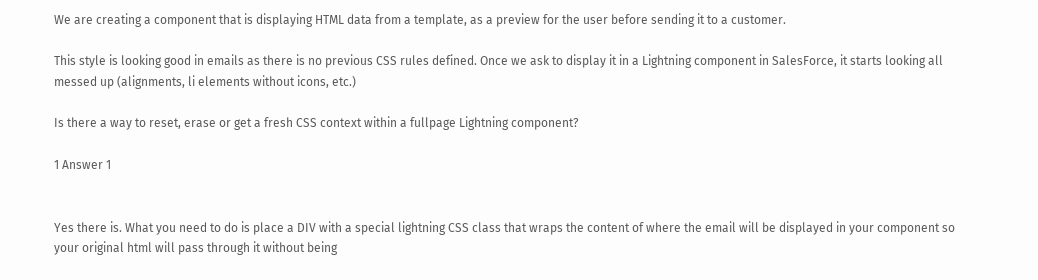We are creating a component that is displaying HTML data from a template, as a preview for the user before sending it to a customer.

This style is looking good in emails as there is no previous CSS rules defined. Once we ask to display it in a Lightning component in SalesForce, it starts looking all messed up (alignments, li elements without icons, etc.)

Is there a way to reset, erase or get a fresh CSS context within a fullpage Lightning component?

1 Answer 1


Yes there is. What you need to do is place a DIV with a special lightning CSS class that wraps the content of where the email will be displayed in your component so your original html will pass through it without being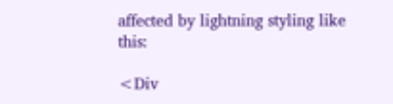affected by lightning styling like this:

<Div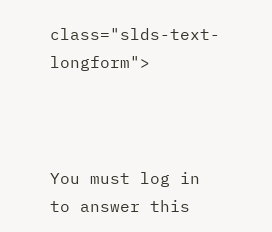class="slds-text-longform">



You must log in to answer this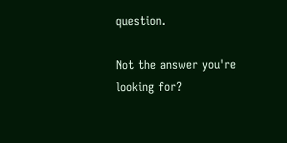question.

Not the answer you're looking for?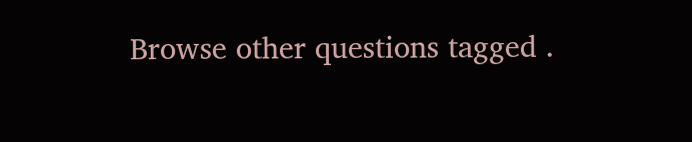Browse other questions tagged .